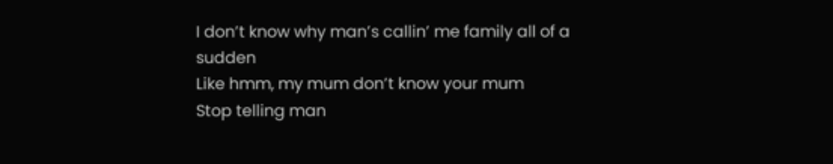I don’t know why man’s callin’ me family all of a sudden
Like hmm, my mum don’t know your mum
Stop telling man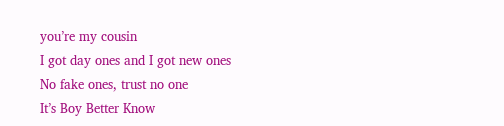you’re my cousin
I got day ones and I got new ones
No fake ones, trust no one
It’s Boy Better Know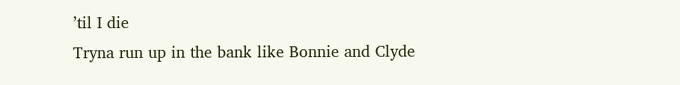’til I die
Tryna run up in the bank like Bonnie and Clyde